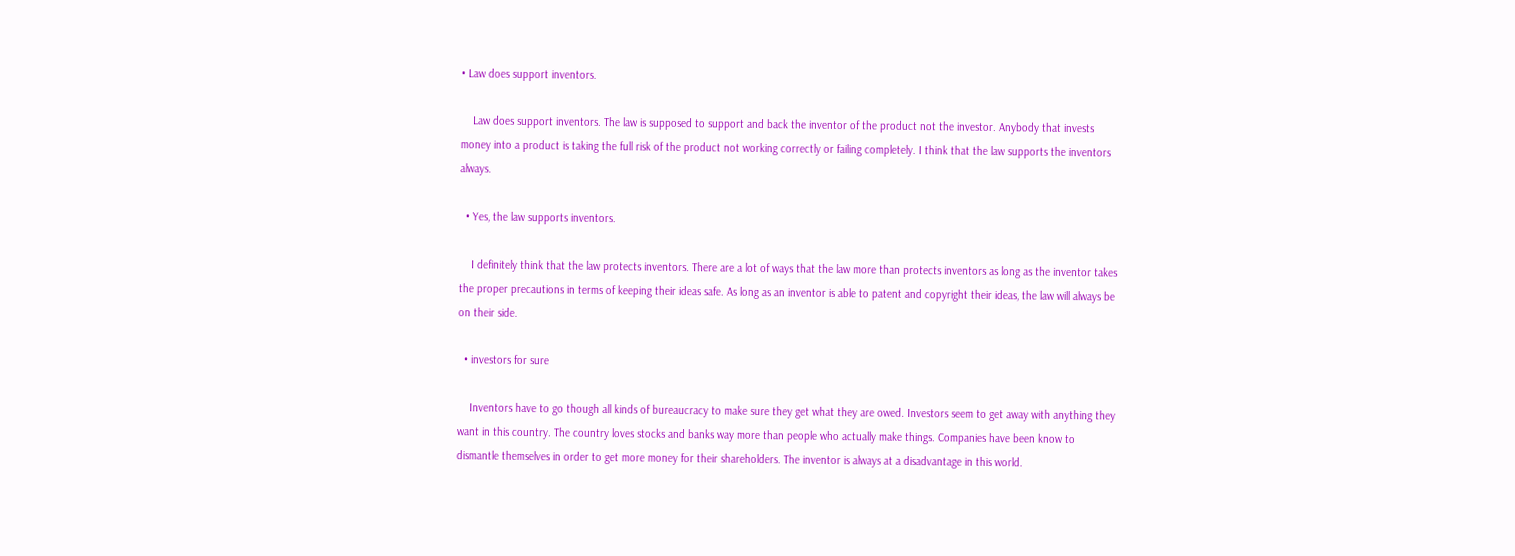• Law does support inventors.

    Law does support inventors. The law is supposed to support and back the inventor of the product not the investor. Anybody that invests money into a product is taking the full risk of the product not working correctly or failing completely. I think that the law supports the inventors always.

  • Yes, the law supports inventors.

    I definitely think that the law protects inventors. There are a lot of ways that the law more than protects inventors as long as the inventor takes the proper precautions in terms of keeping their ideas safe. As long as an inventor is able to patent and copyright their ideas, the law will always be on their side.

  • investors for sure

    Inventors have to go though all kinds of bureaucracy to make sure they get what they are owed. Investors seem to get away with anything they want in this country. The country loves stocks and banks way more than people who actually make things. Companies have been know to dismantle themselves in order to get more money for their shareholders. The inventor is always at a disadvantage in this world.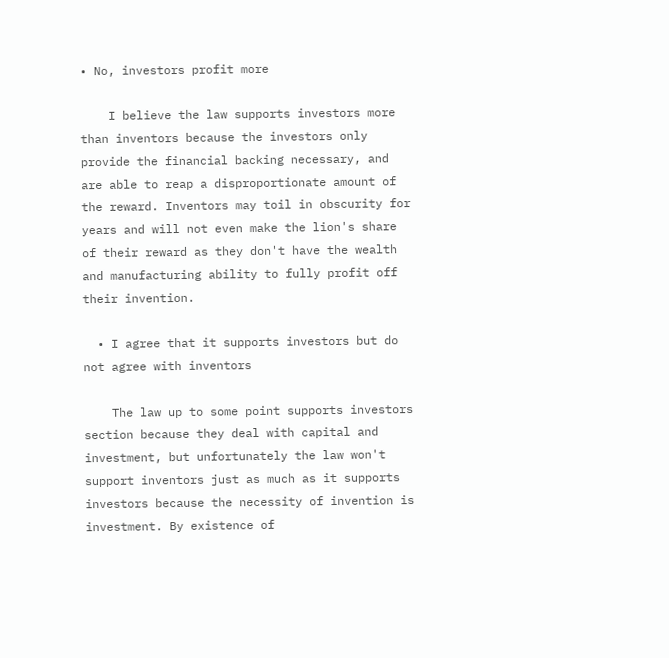• No, investors profit more

    I believe the law supports investors more than inventors because the investors only provide the financial backing necessary, and are able to reap a disproportionate amount of the reward. Inventors may toil in obscurity for years and will not even make the lion's share of their reward as they don't have the wealth and manufacturing ability to fully profit off their invention.

  • I agree that it supports investors but do not agree with inventors

    The law up to some point supports investors section because they deal with capital and investment, but unfortunately the law won't support inventors just as much as it supports investors because the necessity of invention is investment. By existence of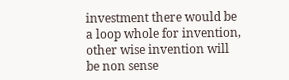investment there would be a loop whole for invention, other wise invention will be non sense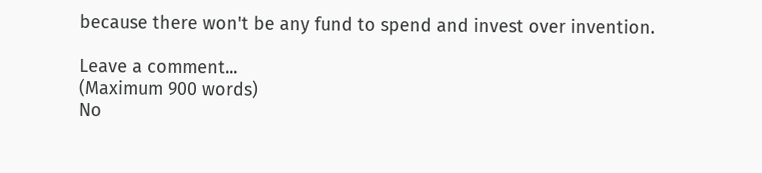because there won't be any fund to spend and invest over invention.

Leave a comment...
(Maximum 900 words)
No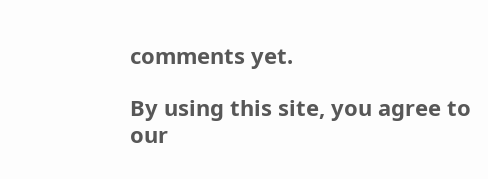comments yet.

By using this site, you agree to our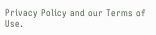Privacy Policy and our Terms of Use.